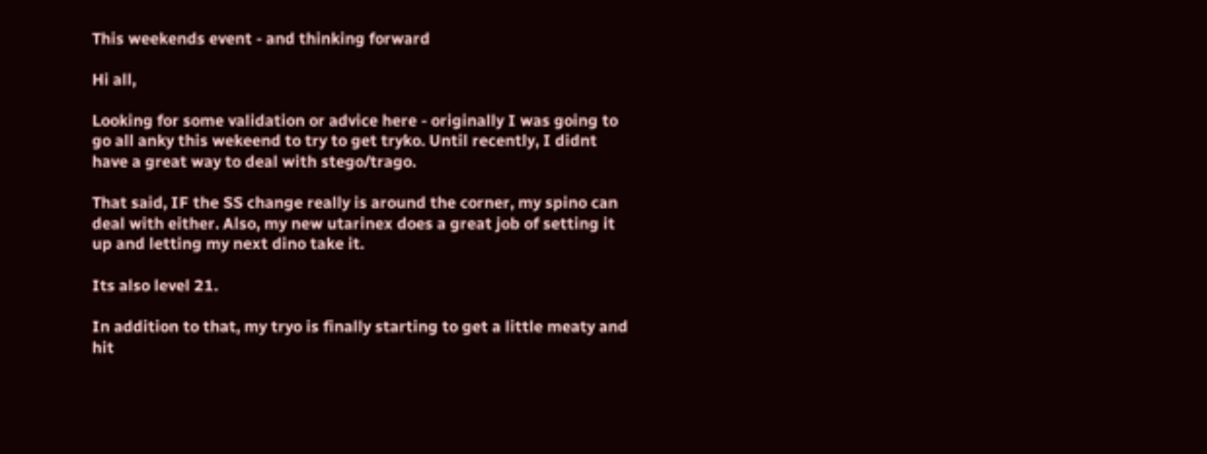This weekends event - and thinking forward

Hi all,

Looking for some validation or advice here - originally I was going to go all anky this wekeend to try to get tryko. Until recently, I didnt have a great way to deal with stego/trago.

That said, IF the SS change really is around the corner, my spino can deal with either. Also, my new utarinex does a great job of setting it up and letting my next dino take it.

Its also level 21.

In addition to that, my tryo is finally starting to get a little meaty and hit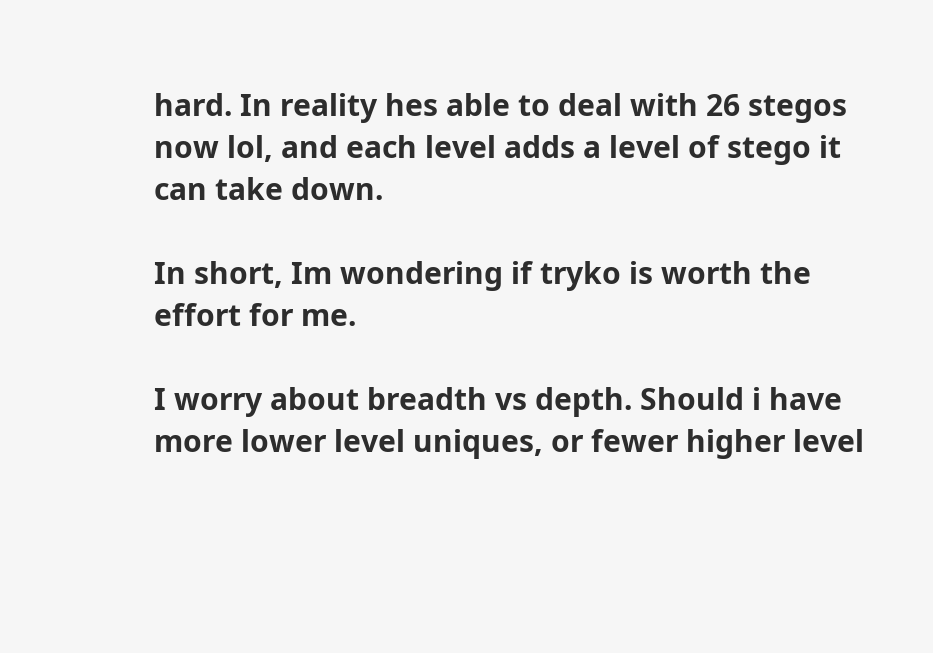hard. In reality hes able to deal with 26 stegos now lol, and each level adds a level of stego it can take down.

In short, Im wondering if tryko is worth the effort for me.

I worry about breadth vs depth. Should i have more lower level uniques, or fewer higher level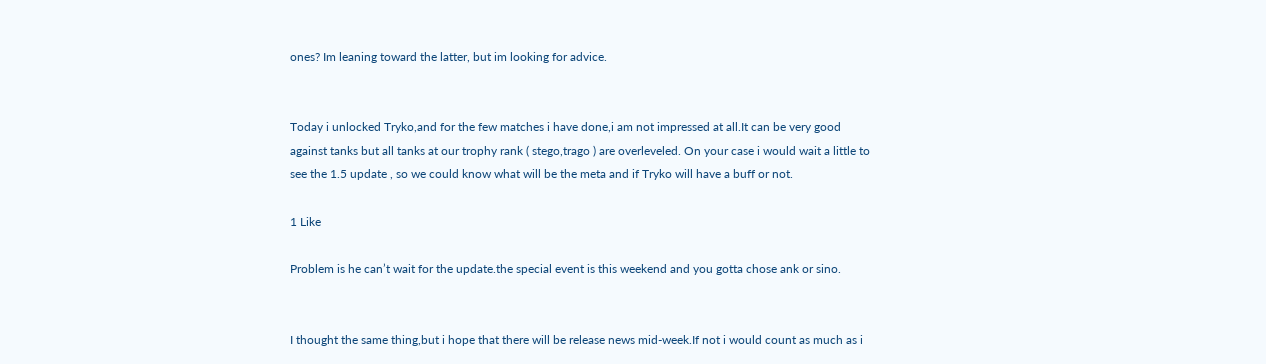ones? Im leaning toward the latter, but im looking for advice.


Today i unlocked Tryko,and for the few matches i have done,i am not impressed at all.It can be very good against tanks but all tanks at our trophy rank ( stego,trago ) are overleveled. On your case i would wait a little to see the 1.5 update , so we could know what will be the meta and if Tryko will have a buff or not.

1 Like

Problem is he can’t wait for the update.the special event is this weekend and you gotta chose ank or sino.


I thought the same thing,but i hope that there will be release news mid-week.If not i would count as much as i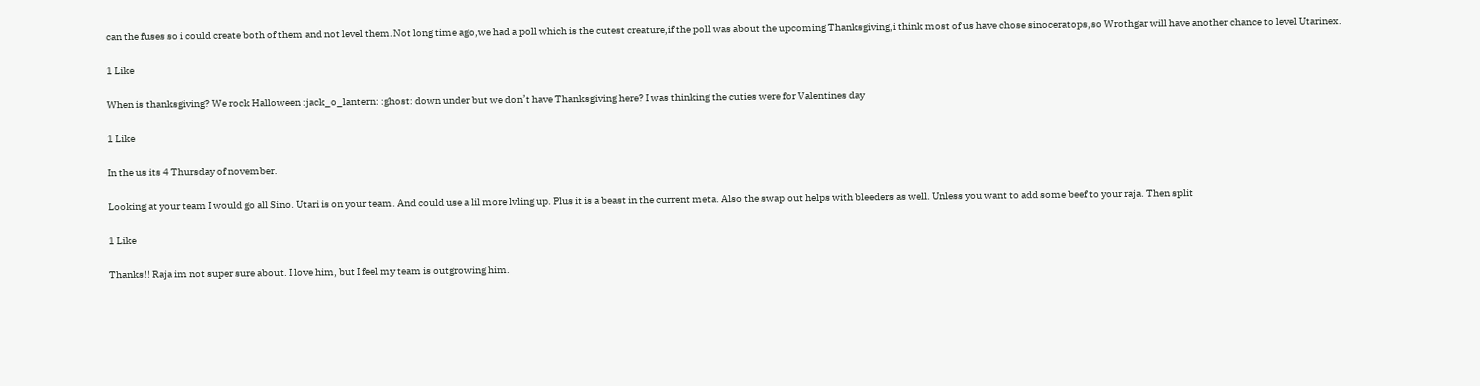can the fuses so i could create both of them and not level them.Not long time ago,we had a poll which is the cutest creature,if the poll was about the upcoming Thanksgiving,i think most of us have chose sinoceratops,so Wrothgar will have another chance to level Utarinex.

1 Like

When is thanksgiving? We rock Halloween :jack_o_lantern: :ghost: down under but we don’t have Thanksgiving here? I was thinking the cuties were for Valentines day

1 Like

In the us its 4 Thursday of november.

Looking at your team I would go all Sino. Utari is on your team. And could use a lil more lvling up. Plus it is a beast in the current meta. Also the swap out helps with bleeders as well. Unless you want to add some beef to your raja. Then split

1 Like

Thanks!! Raja im not super sure about. I love him, but I feel my team is outgrowing him.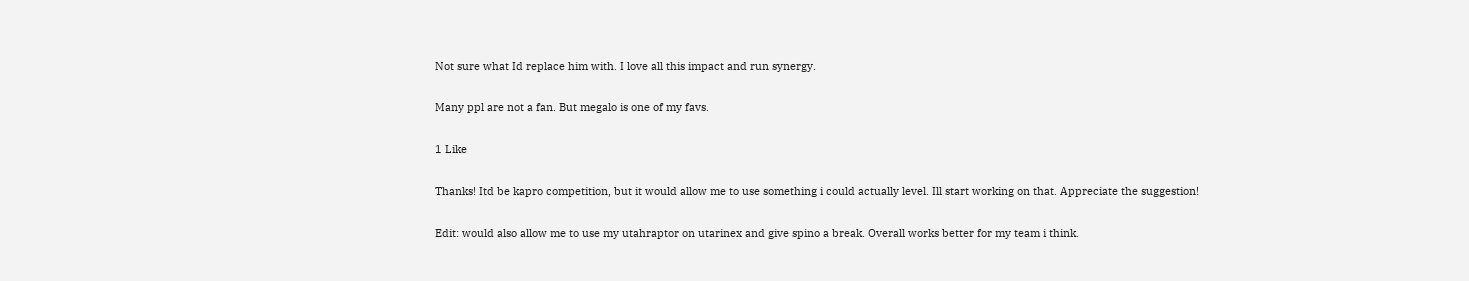Not sure what Id replace him with. I love all this impact and run synergy.

Many ppl are not a fan. But megalo is one of my favs.

1 Like

Thanks! Itd be kapro competition, but it would allow me to use something i could actually level. Ill start working on that. Appreciate the suggestion!

Edit: would also allow me to use my utahraptor on utarinex and give spino a break. Overall works better for my team i think.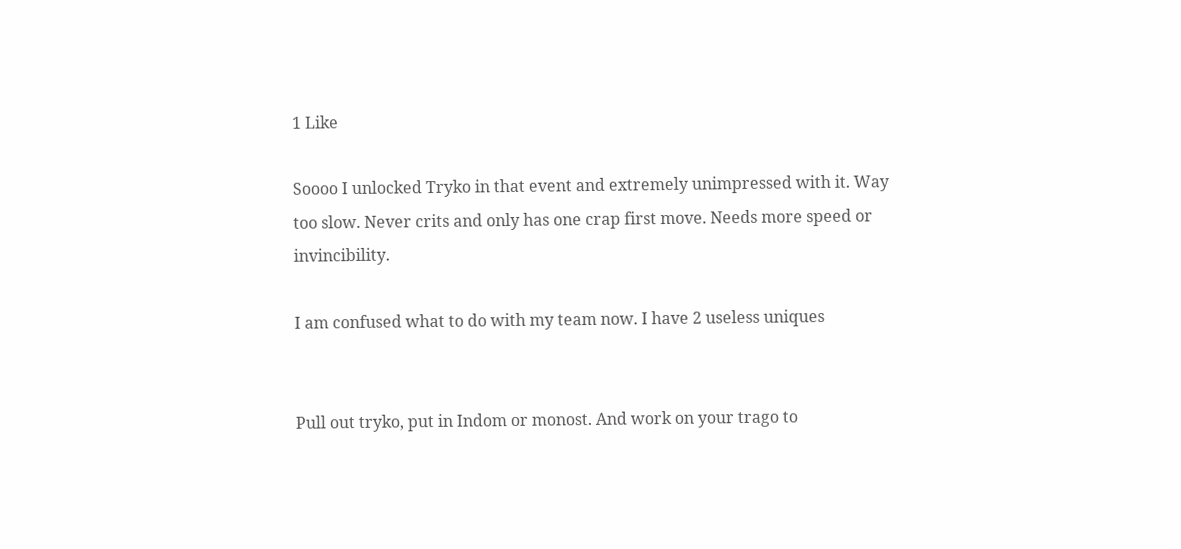1 Like

Soooo I unlocked Tryko in that event and extremely unimpressed with it. Way too slow. Never crits and only has one crap first move. Needs more speed or invincibility.

I am confused what to do with my team now. I have 2 useless uniques


Pull out tryko, put in Indom or monost. And work on your trago to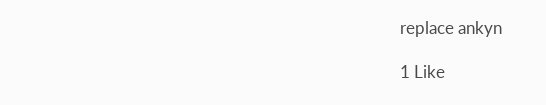replace ankyn

1 Like